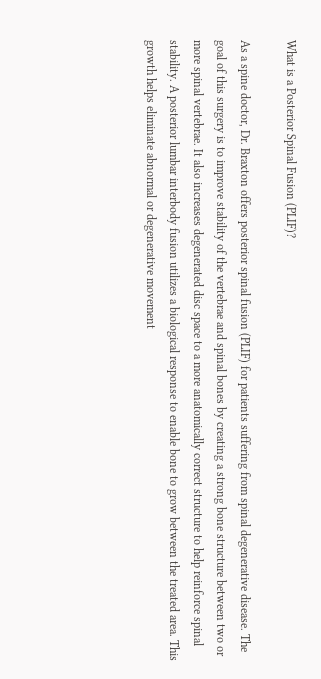What is a Posterior Spinal Fusion (PLIF)?

As a spine doctor, Dr. Braxton offers posterior spinal fusion (PLIF) for patients suffering from spinal degenerative disease. The goal of this surgery is to improve stability of the vertebrae and spinal bones by creating a strong bone structure between two or more spinal vertebrae. It also increases degenerated disc space to a more anatomically correct structure to help reinforce spinal stability. A posterior lumbar interbody fusion utilizes a biological response to enable bone to grow between the treated area. This growth helps eliminate abnormal or degenerative movement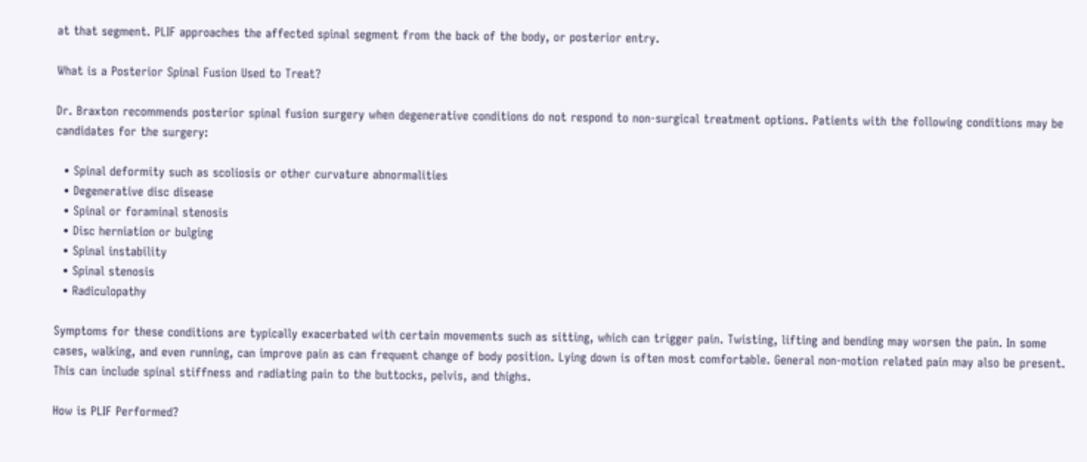at that segment. PLIF approaches the affected spinal segment from the back of the body, or posterior entry.

What is a Posterior Spinal Fusion Used to Treat?

Dr. Braxton recommends posterior spinal fusion surgery when degenerative conditions do not respond to non-surgical treatment options. Patients with the following conditions may be candidates for the surgery:

  • Spinal deformity such as scoliosis or other curvature abnormalities
  • Degenerative disc disease
  • Spinal or foraminal stenosis
  • Disc herniation or bulging
  • Spinal instability
  • Spinal stenosis
  • Radiculopathy

Symptoms for these conditions are typically exacerbated with certain movements such as sitting, which can trigger pain. Twisting, lifting and bending may worsen the pain. In some cases, walking, and even running, can improve pain as can frequent change of body position. Lying down is often most comfortable. General non-motion related pain may also be present. This can include spinal stiffness and radiating pain to the buttocks, pelvis, and thighs.

How is PLIF Performed?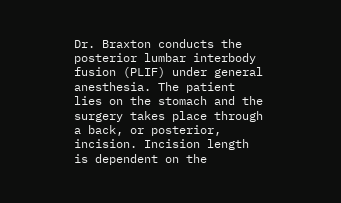Dr. Braxton conducts the posterior lumbar interbody fusion (PLIF) under general anesthesia. The patient lies on the stomach and the surgery takes place through a back, or posterior, incision. Incision length is dependent on the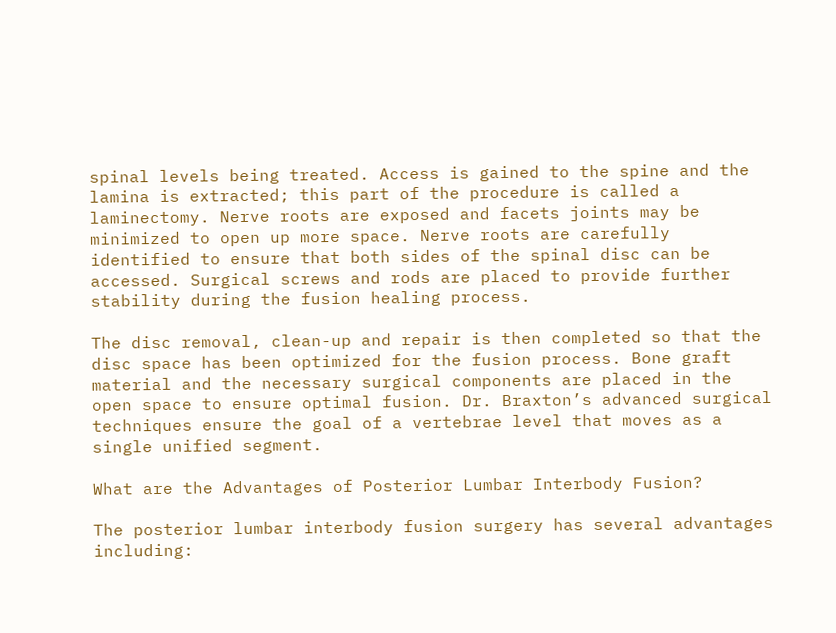spinal levels being treated. Access is gained to the spine and the lamina is extracted; this part of the procedure is called a laminectomy. Nerve roots are exposed and facets joints may be minimized to open up more space. Nerve roots are carefully identified to ensure that both sides of the spinal disc can be accessed. Surgical screws and rods are placed to provide further stability during the fusion healing process.

The disc removal, clean-up and repair is then completed so that the disc space has been optimized for the fusion process. Bone graft material and the necessary surgical components are placed in the open space to ensure optimal fusion. Dr. Braxton’s advanced surgical techniques ensure the goal of a vertebrae level that moves as a single unified segment.

What are the Advantages of Posterior Lumbar Interbody Fusion?

The posterior lumbar interbody fusion surgery has several advantages including: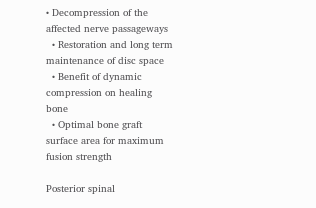• Decompression of the affected nerve passageways
  • Restoration and long term maintenance of disc space
  • Benefit of dynamic compression on healing bone
  • Optimal bone graft surface area for maximum fusion strength

Posterior spinal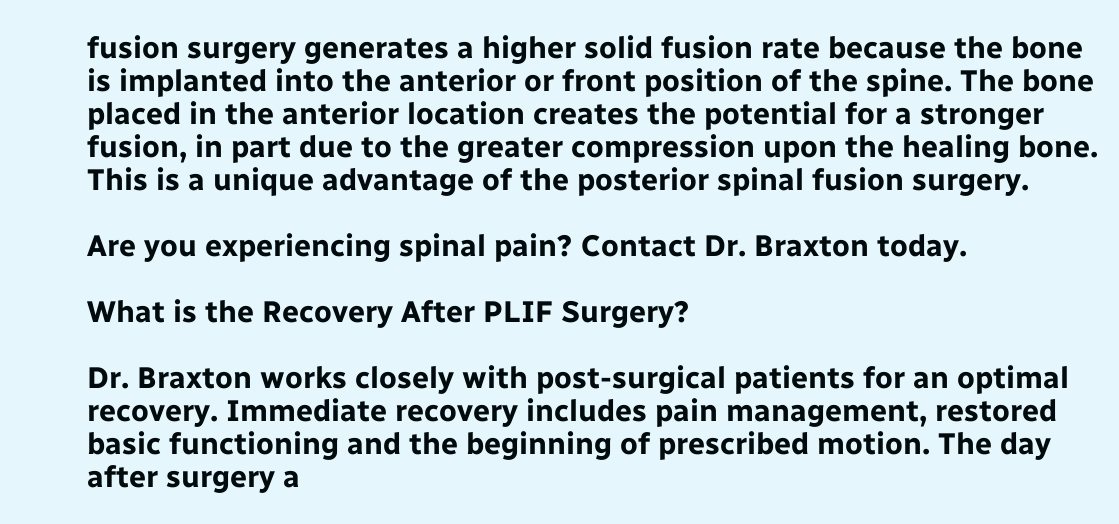fusion surgery generates a higher solid fusion rate because the bone is implanted into the anterior or front position of the spine. The bone placed in the anterior location creates the potential for a stronger fusion, in part due to the greater compression upon the healing bone. This is a unique advantage of the posterior spinal fusion surgery.

Are you experiencing spinal pain? Contact Dr. Braxton today.

What is the Recovery After PLIF Surgery?

Dr. Braxton works closely with post-surgical patients for an optimal recovery. Immediate recovery includes pain management, restored basic functioning and the beginning of prescribed motion. The day after surgery a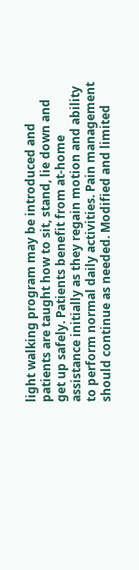light walking program may be introduced and patients are taught how to sit, stand, lie down and get up safely. Patients benefit from at-home assistance initially as they regain motion and ability to perform normal daily activities. Pain management should continue as needed. Modified and limited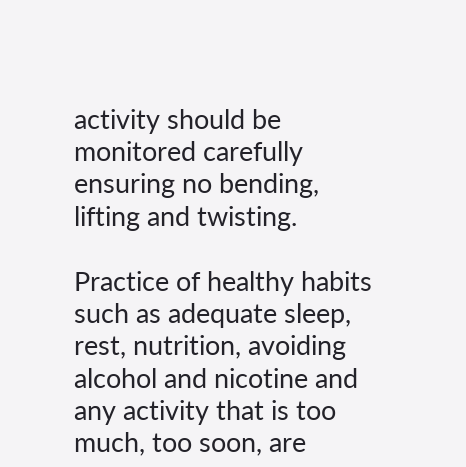activity should be monitored carefully ensuring no bending, lifting and twisting.

Practice of healthy habits such as adequate sleep, rest, nutrition, avoiding alcohol and nicotine and any activity that is too much, too soon, are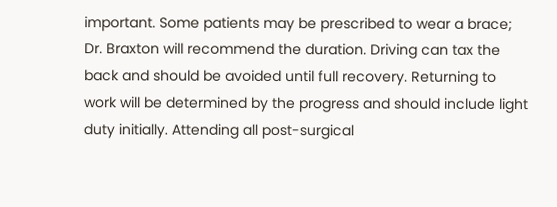important. Some patients may be prescribed to wear a brace; Dr. Braxton will recommend the duration. Driving can tax the back and should be avoided until full recovery. Returning to work will be determined by the progress and should include light duty initially. Attending all post-surgical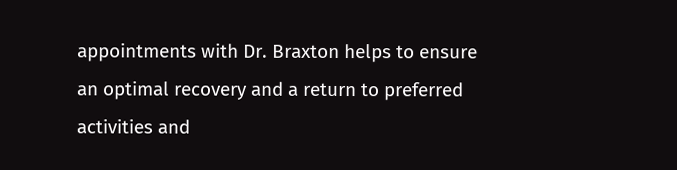appointments with Dr. Braxton helps to ensure an optimal recovery and a return to preferred activities and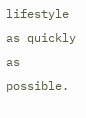lifestyle as quickly as possible.